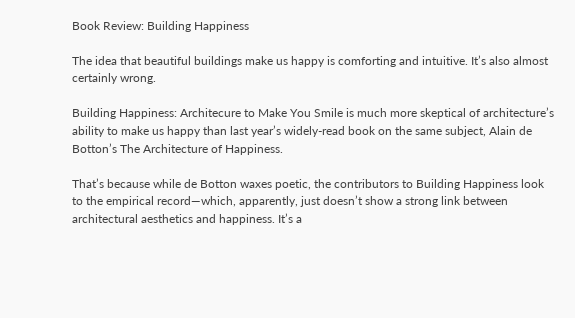Book Review: Building Happiness

The idea that beautiful buildings make us happy is comforting and intuitive. It’s also almost certainly wrong.

Building Happiness: Architecure to Make You Smile is much more skeptical of architecture’s ability to make us happy than last year’s widely-read book on the same subject, Alain de Botton’s The Architecture of Happiness.

That’s because while de Botton waxes poetic, the contributors to Building Happiness look to the empirical record—which, apparently, just doesn’t show a strong link between architectural aesthetics and happiness. It’s a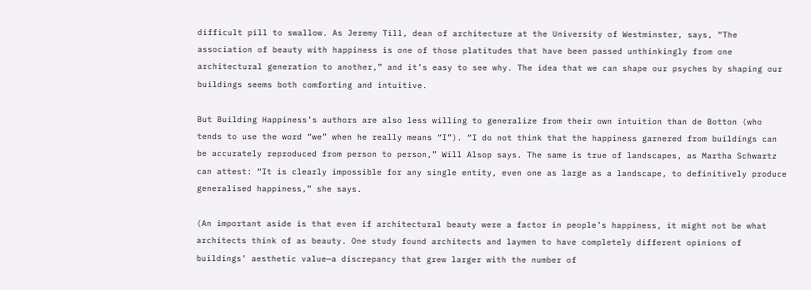difficult pill to swallow. As Jeremy Till, dean of architecture at the University of Westminster, says, “The association of beauty with happiness is one of those platitudes that have been passed unthinkingly from one architectural generation to another,” and it’s easy to see why. The idea that we can shape our psyches by shaping our buildings seems both comforting and intuitive.

But Building Happiness’s authors are also less willing to generalize from their own intuition than de Botton (who tends to use the word “we” when he really means “I”). “I do not think that the happiness garnered from buildings can be accurately reproduced from person to person,” Will Alsop says. The same is true of landscapes, as Martha Schwartz can attest: “It is clearly impossible for any single entity, even one as large as a landscape, to definitively produce generalised happiness,” she says.

(An important aside is that even if architectural beauty were a factor in people’s happiness, it might not be what architects think of as beauty. One study found architects and laymen to have completely different opinions of buildings’ aesthetic value—a discrepancy that grew larger with the number of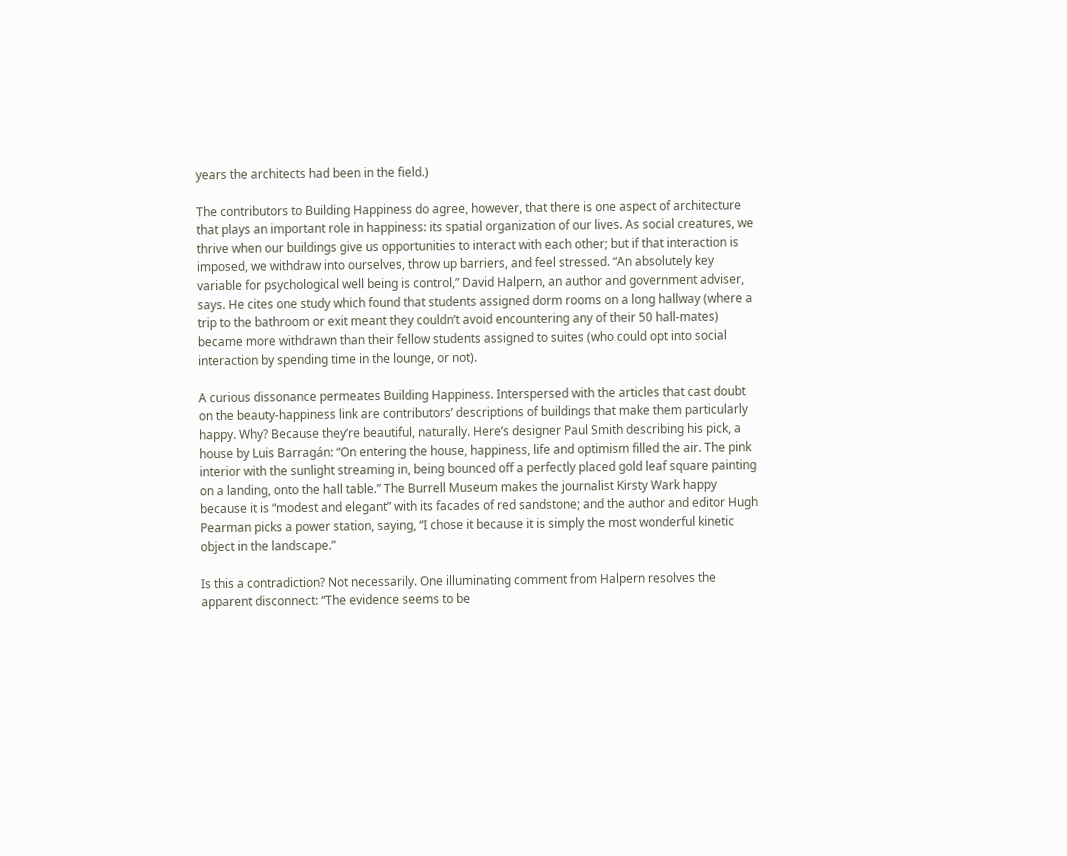years the architects had been in the field.)

The contributors to Building Happiness do agree, however, that there is one aspect of architecture that plays an important role in happiness: its spatial organization of our lives. As social creatures, we thrive when our buildings give us opportunities to interact with each other; but if that interaction is imposed, we withdraw into ourselves, throw up barriers, and feel stressed. “An absolutely key variable for psychological well being is control,” David Halpern, an author and government adviser, says. He cites one study which found that students assigned dorm rooms on a long hallway (where a trip to the bathroom or exit meant they couldn’t avoid encountering any of their 50 hall-mates) became more withdrawn than their fellow students assigned to suites (who could opt into social interaction by spending time in the lounge, or not).

A curious dissonance permeates Building Happiness. Interspersed with the articles that cast doubt on the beauty-happiness link are contributors’ descriptions of buildings that make them particularly happy. Why? Because they’re beautiful, naturally. Here’s designer Paul Smith describing his pick, a house by Luis Barragán: “On entering the house, happiness, life and optimism filled the air. The pink interior with the sunlight streaming in, being bounced off a perfectly placed gold leaf square painting on a landing, onto the hall table.” The Burrell Museum makes the journalist Kirsty Wark happy because it is “modest and elegant” with its facades of red sandstone; and the author and editor Hugh Pearman picks a power station, saying, “I chose it because it is simply the most wonderful kinetic object in the landscape.”

Is this a contradiction? Not necessarily. One illuminating comment from Halpern resolves the apparent disconnect: “The evidence seems to be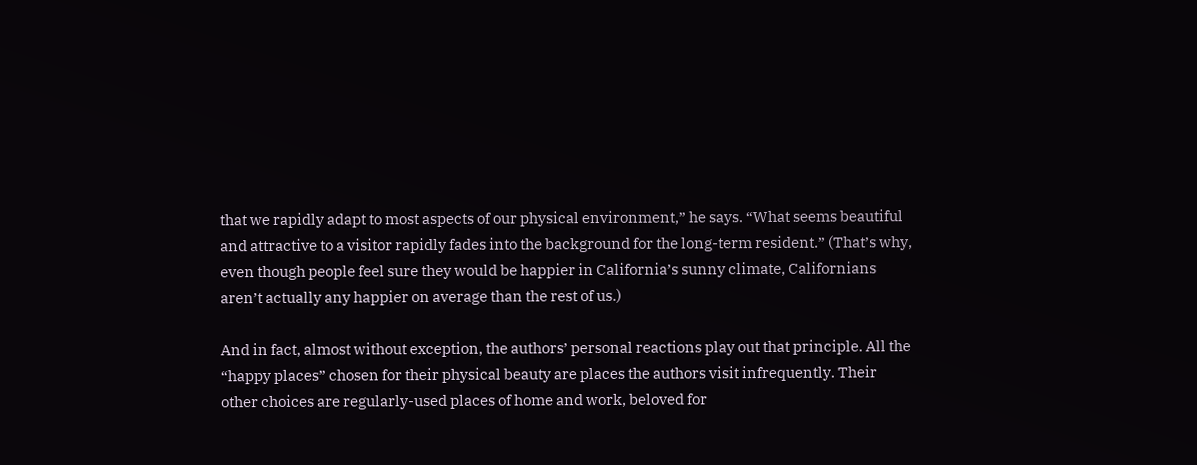that we rapidly adapt to most aspects of our physical environment,” he says. “What seems beautiful and attractive to a visitor rapidly fades into the background for the long-term resident.” (That’s why, even though people feel sure they would be happier in California’s sunny climate, Californians aren’t actually any happier on average than the rest of us.)

And in fact, almost without exception, the authors’ personal reactions play out that principle. All the “happy places” chosen for their physical beauty are places the authors visit infrequently. Their other choices are regularly-used places of home and work, beloved for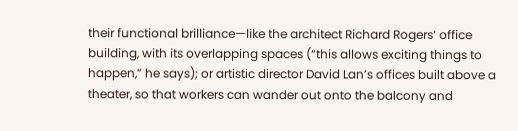their functional brilliance—like the architect Richard Rogers‘ office building, with its overlapping spaces (“this allows exciting things to happen,” he says); or artistic director David Lan’s offices built above a theater, so that workers can wander out onto the balcony and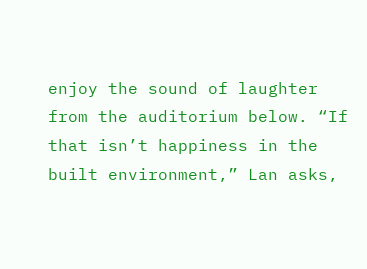enjoy the sound of laughter from the auditorium below. “If that isn’t happiness in the built environment,” Lan asks,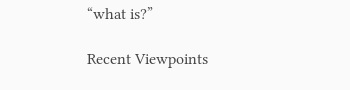“what is?”

Recent Viewpoints